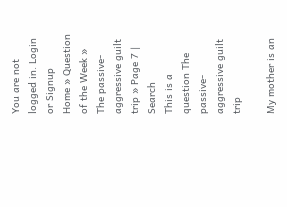You are not logged in. Login or Signup
Home » Question of the Week » The passive-aggressive guilt trip » Page 7 | Search
This is a question The passive-aggressive guilt trip

My mother is an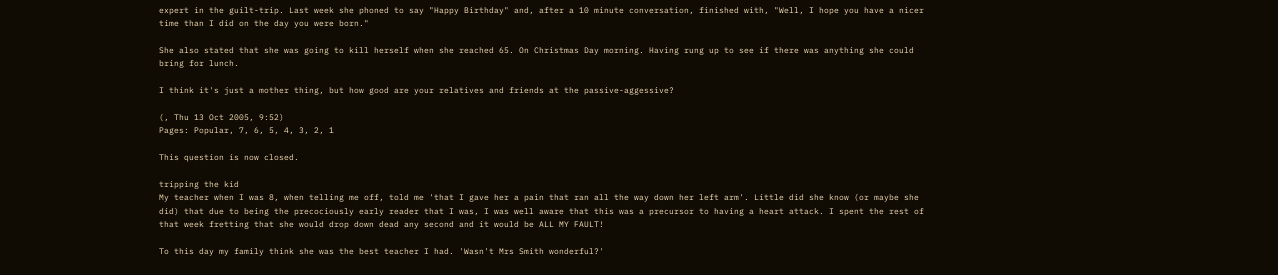expert in the guilt-trip. Last week she phoned to say "Happy Birthday" and, after a 10 minute conversation, finished with, "Well, I hope you have a nicer time than I did on the day you were born."

She also stated that she was going to kill herself when she reached 65. On Christmas Day morning. Having rung up to see if there was anything she could bring for lunch.

I think it's just a mother thing, but how good are your relatives and friends at the passive-aggessive?

(, Thu 13 Oct 2005, 9:52)
Pages: Popular, 7, 6, 5, 4, 3, 2, 1

This question is now closed.

tripping the kid
My teacher when I was 8, when telling me off, told me 'that I gave her a pain that ran all the way down her left arm'. Little did she know (or maybe she did) that due to being the precociously early reader that I was, I was well aware that this was a precursor to having a heart attack. I spent the rest of that week fretting that she would drop down dead any second and it would be ALL MY FAULT!

To this day my family think she was the best teacher I had. 'Wasn't Mrs Smith wonderful?'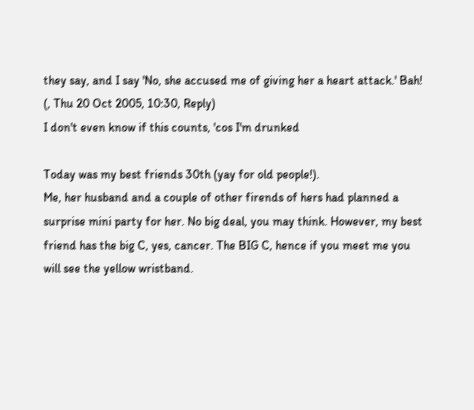they say, and I say 'No, she accused me of giving her a heart attack.' Bah!
(, Thu 20 Oct 2005, 10:30, Reply)
I don't even know if this counts, 'cos I'm drunked

Today was my best friends 30th (yay for old people!).
Me, her husband and a couple of other firends of hers had planned a surprise mini party for her. No big deal, you may think. However, my best friend has the big C, yes, cancer. The BIG C, hence if you meet me you will see the yellow wristband.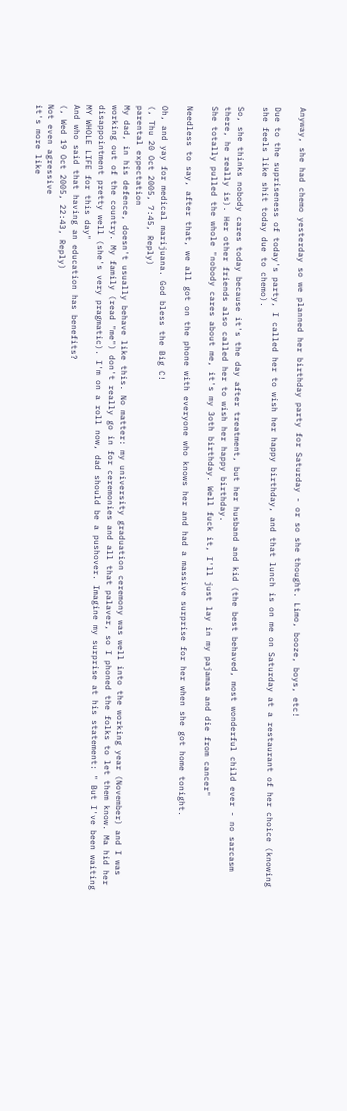Anyway, she had chemo yesterday so we planned her birthday party for Saturday - or so she thought. Limo, booze, boys, etc!

Due to the supriseness of today's party, I called her to wish her happy birthday, and that lunch is on me on Saturday at a restaurant of her choice (knowing she feels like shit today due to chemo).

So, she thinks nobody cares today because it's the day after treatment, but her husband and kid (the best behaved, most wonderful child ever - no sarcasm there, he really is). Her other friends also called her to wish her happy birthday.
She totally pulled the whole "nobody cares about me, it's my 3oth birthday. Well fuck it, I'll just lay in my pajamas and die from cancer"

Needless to say, after that, we all got on the phone with everyone who knows her and had a massive surprise for her when she got home tonight.

Oh, and yay for medical marijuana. God bless the Big C!
(, Thu 20 Oct 2005, 7:45, Reply)
parental expectation
My dad, in his defence, doesn't usually behave like this. No matter: my university graduation ceremony was well into the working year (November) and I was working out of the country. My family (read "me") don't really go in for ceremonies and all that palaver, so I phoned the folks to let them know. Ma hid her disappointment pretty well (she's very pragmatic). I'm on a roll now, dad should be a pushover. Imagine my surprise at his statement: " But I've been waiting MY WHOLE LIFE for this day"
And who said that having an education has benefits?
(, Wed 19 Oct 2005, 22:43, Reply)
Not even agressive
it's more like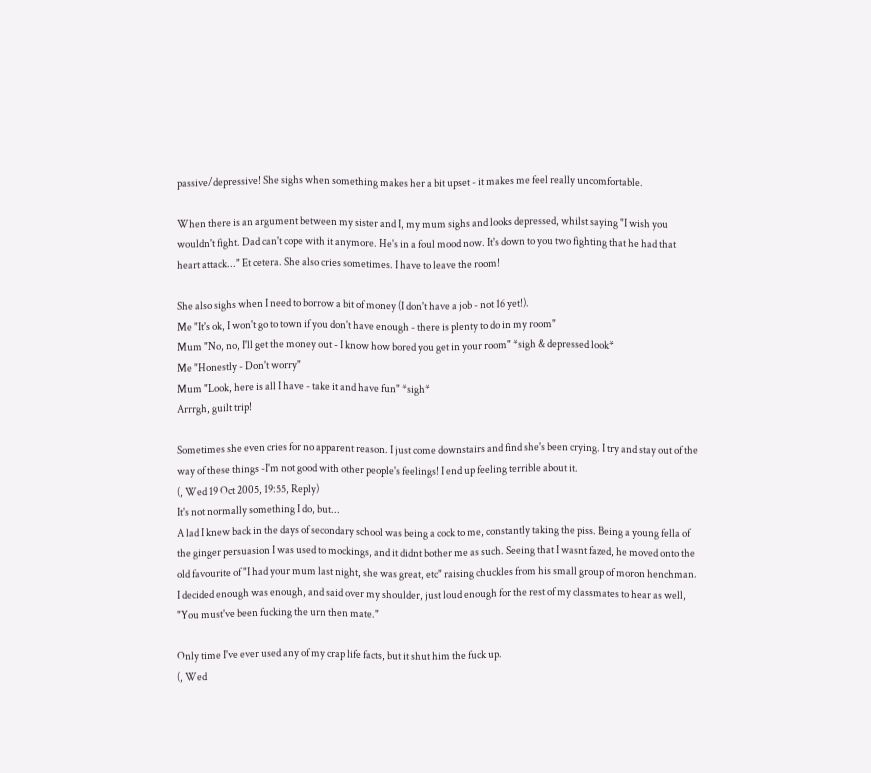passive/depressive! She sighs when something makes her a bit upset - it makes me feel really uncomfortable.

When there is an argument between my sister and I, my mum sighs and looks depressed, whilst saying "I wish you wouldn't fight. Dad can't cope with it anymore. He's in a foul mood now. It's down to you two fighting that he had that heart attack..." Et cetera. She also cries sometimes. I have to leave the room!

She also sighs when I need to borrow a bit of money (I don't have a job - not 16 yet!).
Me "It's ok, I won't go to town if you don't have enough - there is plenty to do in my room"
Mum "No, no, I'll get the money out - I know how bored you get in your room" *sigh & depressed look*
Me "Honestly - Don't worry"
Mum "Look, here is all I have - take it and have fun" *sigh*
Arrrgh, guilt trip!

Sometimes she even cries for no apparent reason. I just come downstairs and find she's been crying. I try and stay out of the way of these things -I'm not good with other people's feelings! I end up feeling terrible about it.
(, Wed 19 Oct 2005, 19:55, Reply)
It's not normally something I do, but...
A lad I knew back in the days of secondary school was being a cock to me, constantly taking the piss. Being a young fella of the ginger persuasion I was used to mockings, and it didnt bother me as such. Seeing that I wasnt fazed, he moved onto the old favourite of "I had your mum last night, she was great, etc" raising chuckles from his small group of moron henchman. I decided enough was enough, and said over my shoulder, just loud enough for the rest of my classmates to hear as well, "You must've been fucking the urn then mate."

Only time I've ever used any of my crap life facts, but it shut him the fuck up.
(, Wed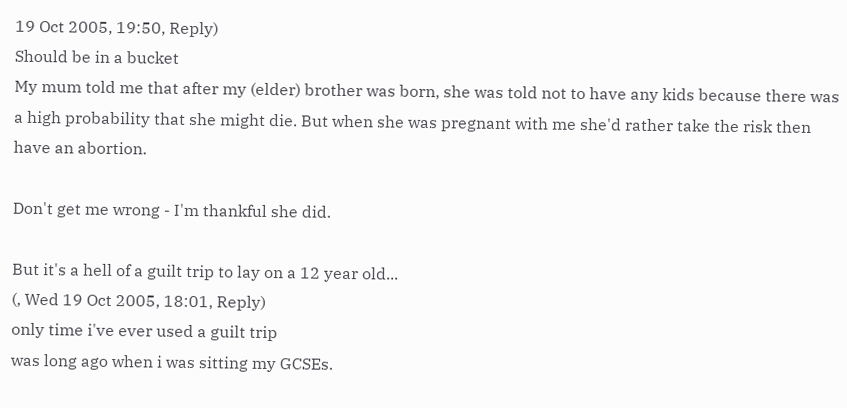19 Oct 2005, 19:50, Reply)
Should be in a bucket
My mum told me that after my (elder) brother was born, she was told not to have any kids because there was a high probability that she might die. But when she was pregnant with me she'd rather take the risk then have an abortion.

Don't get me wrong - I'm thankful she did.

But it's a hell of a guilt trip to lay on a 12 year old...
(, Wed 19 Oct 2005, 18:01, Reply)
only time i've ever used a guilt trip
was long ago when i was sitting my GCSEs.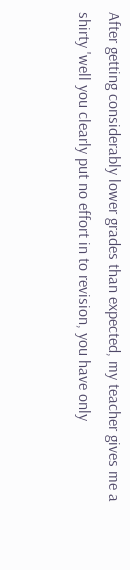After getting considerably lower grades than expected, my teacher gives me a shirty 'well you clearly put no effort in to revision, you have only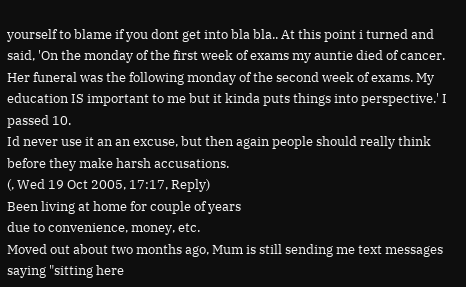yourself to blame if you dont get into bla bla.. At this point i turned and said, 'On the monday of the first week of exams my auntie died of cancer. Her funeral was the following monday of the second week of exams. My education IS important to me but it kinda puts things into perspective.' I passed 10.
Id never use it an an excuse, but then again people should really think before they make harsh accusations.
(, Wed 19 Oct 2005, 17:17, Reply)
Been living at home for couple of years
due to convenience, money, etc.
Moved out about two months ago, Mum is still sending me text messages saying "sitting here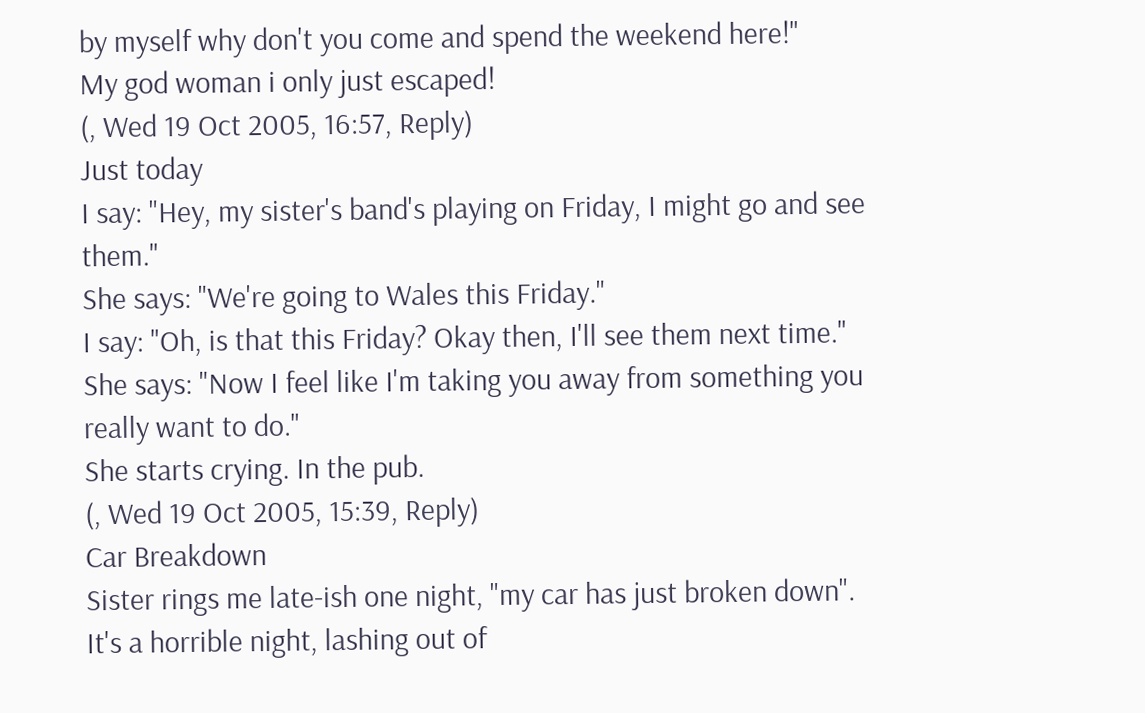by myself why don't you come and spend the weekend here!"
My god woman i only just escaped!
(, Wed 19 Oct 2005, 16:57, Reply)
Just today
I say: "Hey, my sister's band's playing on Friday, I might go and see them."
She says: "We're going to Wales this Friday."
I say: "Oh, is that this Friday? Okay then, I'll see them next time."
She says: "Now I feel like I'm taking you away from something you really want to do."
She starts crying. In the pub.
(, Wed 19 Oct 2005, 15:39, Reply)
Car Breakdown
Sister rings me late-ish one night, "my car has just broken down". It's a horrible night, lashing out of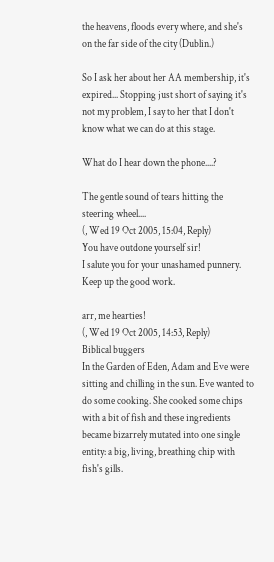the heavens, floods every where, and she's on the far side of the city (Dublin.)

So I ask her about her AA membership, it's expired... Stopping just short of saying it's not my problem, I say to her that I don't know what we can do at this stage.

What do I hear down the phone....?

The gentle sound of tears hitting the steering wheel....
(, Wed 19 Oct 2005, 15:04, Reply)
You have outdone yourself sir!
I salute you for your unashamed punnery.
Keep up the good work.

arr, me hearties!
(, Wed 19 Oct 2005, 14:53, Reply)
Biblical buggers
In the Garden of Eden, Adam and Eve were sitting and chilling in the sun. Eve wanted to do some cooking. She cooked some chips with a bit of fish and these ingredients became bizarrely mutated into one single entity: a big, living, breathing chip with fish's gills.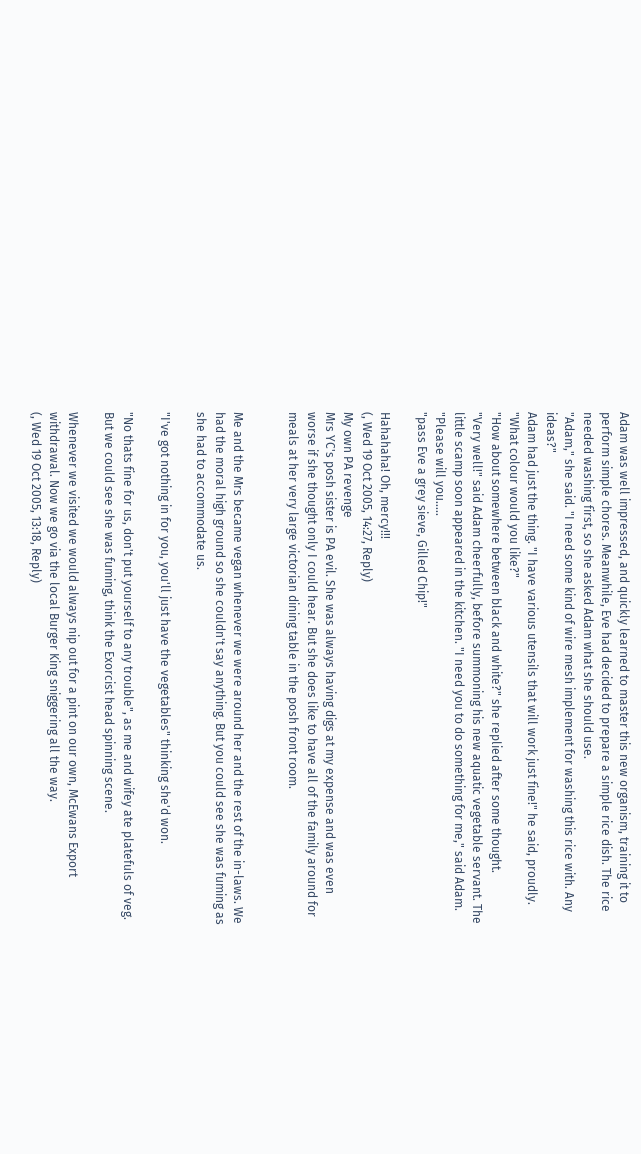Adam was well impressed, and quickly learned to master this new organism, training it to perform simple chores. Meanwhile, Eve had decided to prepare a simple rice dish. The rice needed washing first, so she asked Adam what she should use.
"Adam," she said. "I need some kind of wire mesh implement for washing this rice with. Any ideas?"
Adam had just the thing. "I have various utensils that will work just fine!" he said, proudly. "What colour would you like?"
"How about somewhere between black and white?" she replied after some thought.
"Very well!" said Adam cheerfully, before summoning his new aquatic vegetable servant. The little scamp soon appeared in the kitchen. "I need you to do something for me," said Adam. "Please will you.....
"pass Eve a grey sieve, Gilled Chip!"

Hahahaha! Oh, mercy!!!
(, Wed 19 Oct 2005, 14:27, Reply)
My own PA revenge
Mrs YC's posh sister is PA evil. She was always having digs at my expense and was even worse if she thought only I could hear. But she does like to have all of the family around for meals at her very large victorian dining table in the posh front room.


Me and the Mrs became vegan whenever we were around her and the rest of the in-laws. We had the moral high ground so she couldn't say anything. But you could see she was fuming as she had to accommodate us.

"I've got nothing in for you, you'll just have the vegetables" thinking she'd won.

"No thats fine for us, don't put yourself to any trouble", as me and wifey ate platefuls of veg. But we could see she was fuming, think the Exorcist head spinning scene.

Whenever we visited we would always nip out for a pint on our own, McEwans Export withdrawal. Now we go via the local Burger King sniggering all the way.
(, Wed 19 Oct 2005, 13:18, Reply)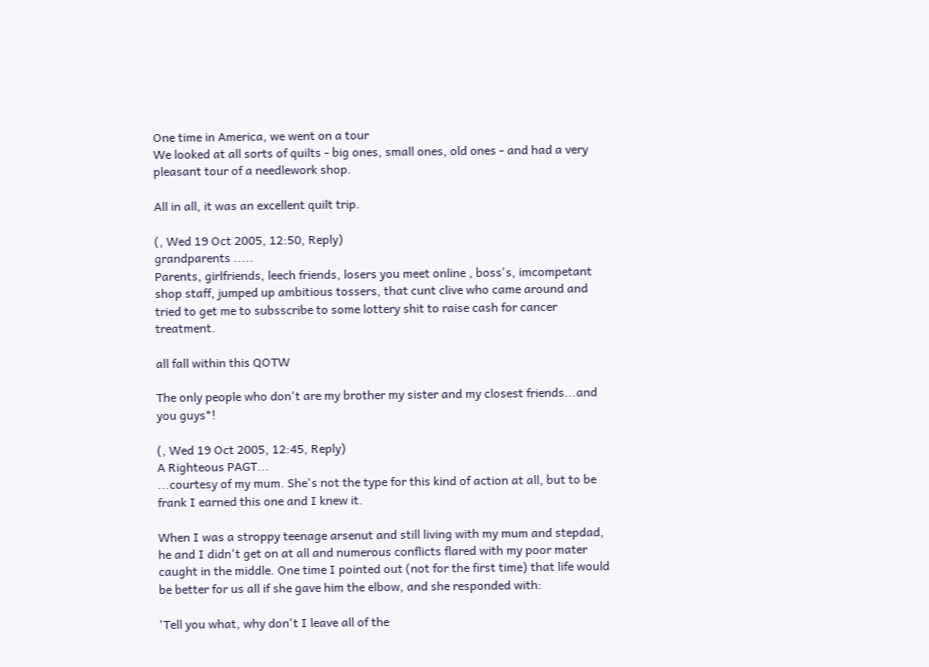One time in America, we went on a tour
We looked at all sorts of quilts - big ones, small ones, old ones - and had a very pleasant tour of a needlework shop.

All in all, it was an excellent quilt trip.

(, Wed 19 Oct 2005, 12:50, Reply)
grandparents .....
Parents, girlfriends, leech friends, losers you meet online , boss's, imcompetant shop staff, jumped up ambitious tossers, that cunt clive who came around and tried to get me to subsscribe to some lottery shit to raise cash for cancer treatment.

all fall within this QOTW

The only people who don't are my brother my sister and my closest friends...and you guys*!

(, Wed 19 Oct 2005, 12:45, Reply)
A Righteous PAGT...
...courtesy of my mum. She's not the type for this kind of action at all, but to be frank I earned this one and I knew it.

When I was a stroppy teenage arsenut and still living with my mum and stepdad, he and I didn't get on at all and numerous conflicts flared with my poor mater caught in the middle. One time I pointed out (not for the first time) that life would be better for us all if she gave him the elbow, and she responded with:

'Tell you what, why don't I leave all of the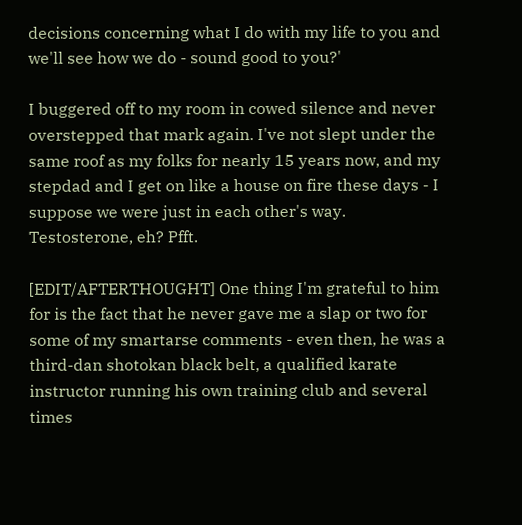decisions concerning what I do with my life to you and we'll see how we do - sound good to you?'

I buggered off to my room in cowed silence and never overstepped that mark again. I've not slept under the same roof as my folks for nearly 15 years now, and my stepdad and I get on like a house on fire these days - I suppose we were just in each other's way. Testosterone, eh? Pfft.

[EDIT/AFTERTHOUGHT] One thing I'm grateful to him for is the fact that he never gave me a slap or two for some of my smartarse comments - even then, he was a third-dan shotokan black belt, a qualified karate instructor running his own training club and several times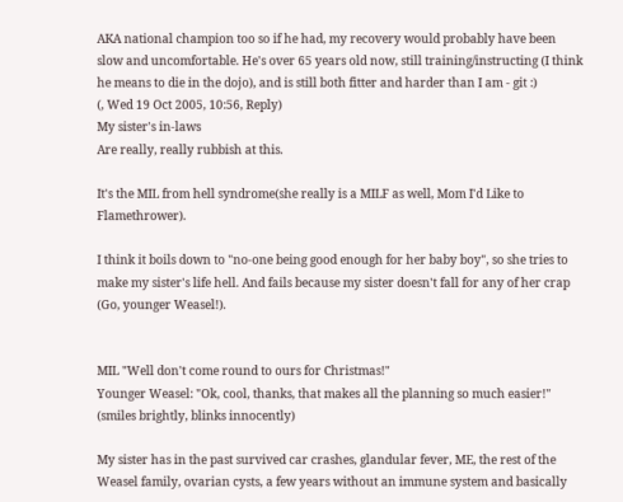AKA national champion too so if he had, my recovery would probably have been slow and uncomfortable. He's over 65 years old now, still training/instructing (I think he means to die in the dojo), and is still both fitter and harder than I am - git :)
(, Wed 19 Oct 2005, 10:56, Reply)
My sister's in-laws
Are really, really rubbish at this.

It's the MIL from hell syndrome(she really is a MILF as well, Mom I'd Like to Flamethrower).

I think it boils down to "no-one being good enough for her baby boy", so she tries to make my sister's life hell. And fails because my sister doesn't fall for any of her crap (Go, younger Weasel!).


MIL "Well don't come round to ours for Christmas!"
Younger Weasel: "Ok, cool, thanks, that makes all the planning so much easier!" (smiles brightly, blinks innocently)

My sister has in the past survived car crashes, glandular fever, ME, the rest of the Weasel family, ovarian cysts, a few years without an immune system and basically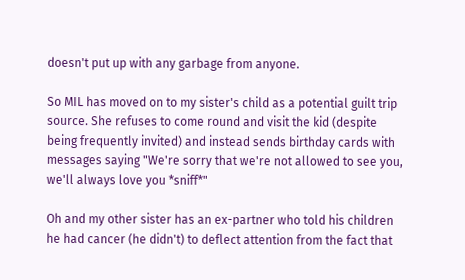doesn't put up with any garbage from anyone.

So MIL has moved on to my sister's child as a potential guilt trip source. She refuses to come round and visit the kid (despite being frequently invited) and instead sends birthday cards with messages saying "We're sorry that we're not allowed to see you, we'll always love you *sniff*"

Oh and my other sister has an ex-partner who told his children he had cancer (he didn't) to deflect attention from the fact that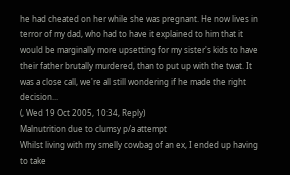he had cheated on her while she was pregnant. He now lives in terror of my dad, who had to have it explained to him that it would be marginally more upsetting for my sister's kids to have their father brutally murdered, than to put up with the twat. It was a close call, we're all still wondering if he made the right decision...
(, Wed 19 Oct 2005, 10:34, Reply)
Malnutrition due to clumsy p/a attempt
Whilst living with my smelly cowbag of an ex, I ended up having to take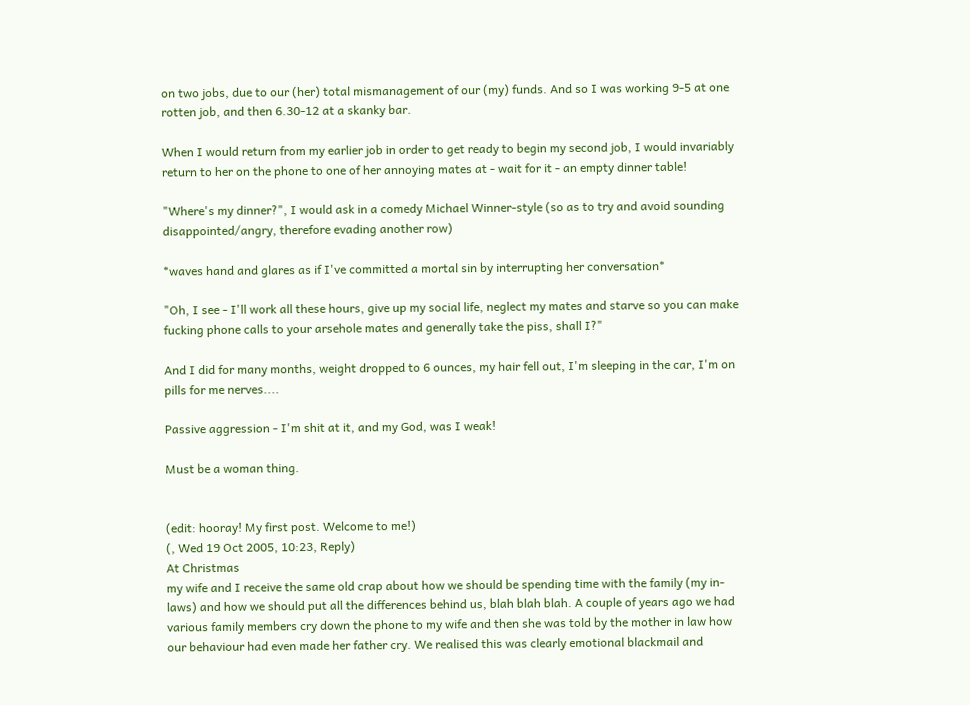on two jobs, due to our (her) total mismanagement of our (my) funds. And so I was working 9-5 at one rotten job, and then 6.30-12 at a skanky bar.

When I would return from my earlier job in order to get ready to begin my second job, I would invariably return to her on the phone to one of her annoying mates at - wait for it - an empty dinner table!

"Where's my dinner?", I would ask in a comedy Michael Winner-style (so as to try and avoid sounding disappointed/angry, therefore evading another row)

*waves hand and glares as if I've committed a mortal sin by interrupting her conversation*

"Oh, I see - I'll work all these hours, give up my social life, neglect my mates and starve so you can make fucking phone calls to your arsehole mates and generally take the piss, shall I?"

And I did for many months, weight dropped to 6 ounces, my hair fell out, I'm sleeping in the car, I'm on pills for me nerves....

Passive aggression - I'm shit at it, and my God, was I weak!

Must be a woman thing.


(edit: hooray! My first post. Welcome to me!)
(, Wed 19 Oct 2005, 10:23, Reply)
At Christmas
my wife and I receive the same old crap about how we should be spending time with the family (my in-laws) and how we should put all the differences behind us, blah blah blah. A couple of years ago we had various family members cry down the phone to my wife and then she was told by the mother in law how our behaviour had even made her father cry. We realised this was clearly emotional blackmail and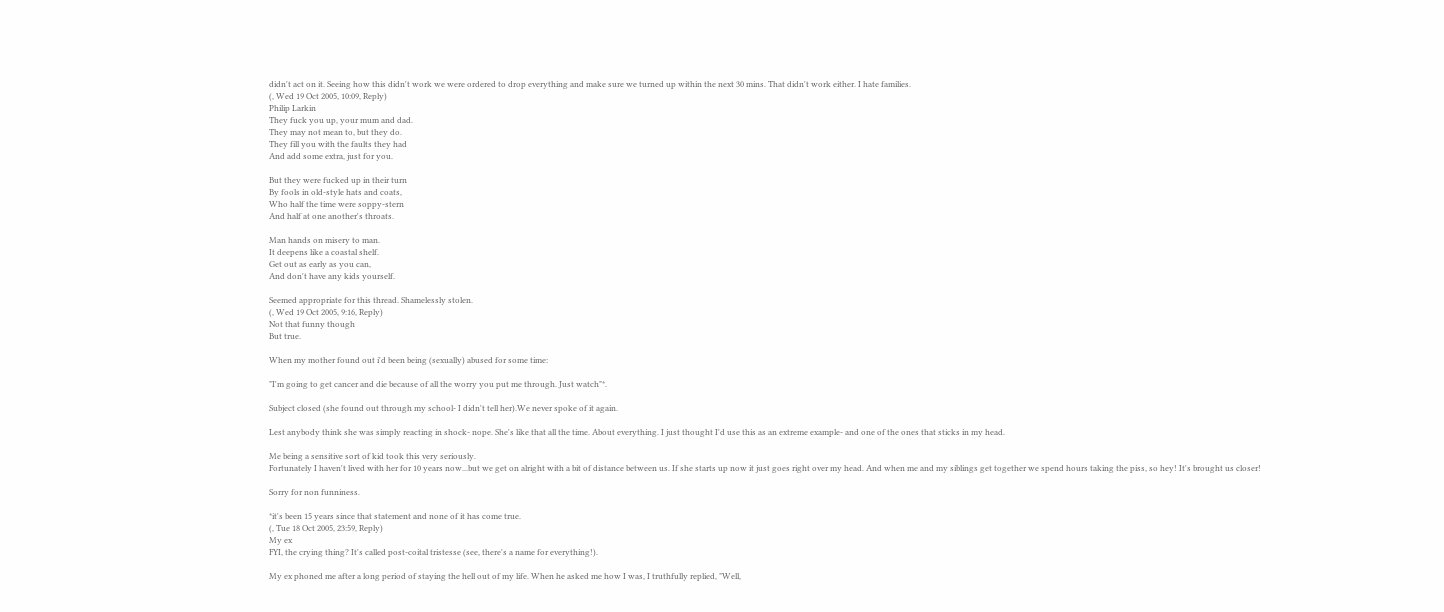didn't act on it. Seeing how this didn't work we were ordered to drop everything and make sure we turned up within the next 30 mins. That didn't work either. I hate families.
(, Wed 19 Oct 2005, 10:09, Reply)
Philip Larkin
They fuck you up, your mum and dad.
They may not mean to, but they do.
They fill you with the faults they had
And add some extra, just for you.

But they were fucked up in their turn
By fools in old-style hats and coats,
Who half the time were soppy-stern
And half at one another's throats.

Man hands on misery to man.
It deepens like a coastal shelf.
Get out as early as you can,
And don't have any kids yourself.

Seemed appropriate for this thread. Shamelessly stolen.
(, Wed 19 Oct 2005, 9:16, Reply)
Not that funny though
But true.

When my mother found out i'd been being (sexually) abused for some time:

"I'm going to get cancer and die because of all the worry you put me through. Just watch"*.

Subject closed (she found out through my school- I didn't tell her).We never spoke of it again.

Lest anybody think she was simply reacting in shock- nope. She's like that all the time. About everything. I just thought I'd use this as an extreme example- and one of the ones that sticks in my head.

Me being a sensitive sort of kid took this very seriously.
Fortunately I haven't lived with her for 10 years now...but we get on alright with a bit of distance between us. If she starts up now it just goes right over my head. And when me and my siblings get together we spend hours taking the piss, so hey! It's brought us closer!

Sorry for non funniness.

*it's been 15 years since that statement and none of it has come true.
(, Tue 18 Oct 2005, 23:59, Reply)
My ex
FYI, the crying thing? It's called post-coital tristesse (see, there's a name for everything!).

My ex phoned me after a long period of staying the hell out of my life. When he asked me how I was, I truthfully replied, "Well,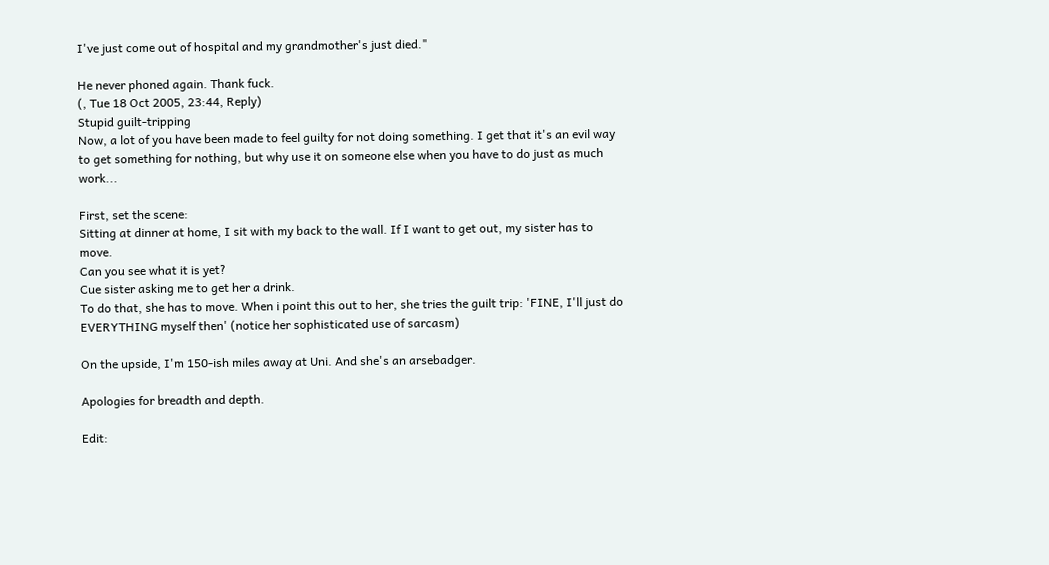I've just come out of hospital and my grandmother's just died."

He never phoned again. Thank fuck.
(, Tue 18 Oct 2005, 23:44, Reply)
Stupid guilt-tripping
Now, a lot of you have been made to feel guilty for not doing something. I get that it's an evil way to get something for nothing, but why use it on someone else when you have to do just as much work...

First, set the scene:
Sitting at dinner at home, I sit with my back to the wall. If I want to get out, my sister has to move.
Can you see what it is yet?
Cue sister asking me to get her a drink.
To do that, she has to move. When i point this out to her, she tries the guilt trip: 'FINE, I'll just do EVERYTHING myself then' (notice her sophisticated use of sarcasm)

On the upside, I'm 150-ish miles away at Uni. And she's an arsebadger.

Apologies for breadth and depth.

Edit: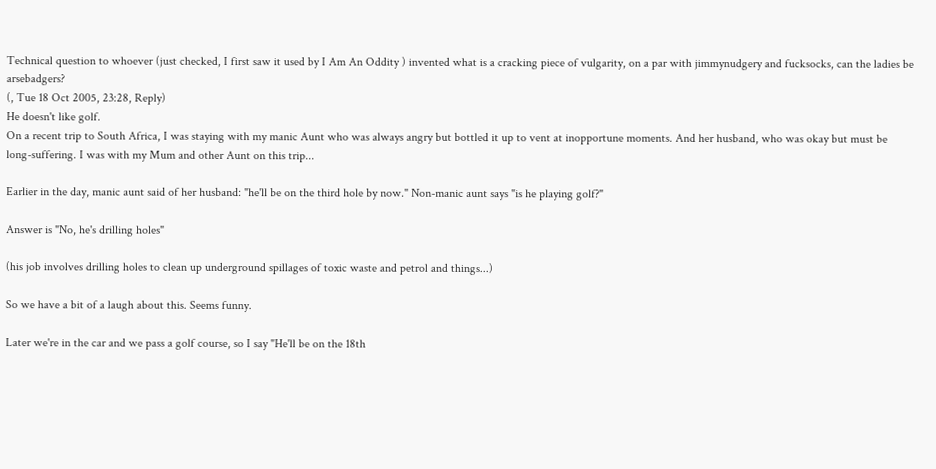Technical question to whoever (just checked, I first saw it used by I Am An Oddity ) invented what is a cracking piece of vulgarity, on a par with jimmynudgery and fucksocks, can the ladies be arsebadgers?
(, Tue 18 Oct 2005, 23:28, Reply)
He doesn't like golf.
On a recent trip to South Africa, I was staying with my manic Aunt who was always angry but bottled it up to vent at inopportune moments. And her husband, who was okay but must be long-suffering. I was with my Mum and other Aunt on this trip...

Earlier in the day, manic aunt said of her husband: "he'll be on the third hole by now." Non-manic aunt says "is he playing golf?"

Answer is "No, he's drilling holes"

(his job involves drilling holes to clean up underground spillages of toxic waste and petrol and things...)

So we have a bit of a laugh about this. Seems funny.

Later we're in the car and we pass a golf course, so I say "He'll be on the 18th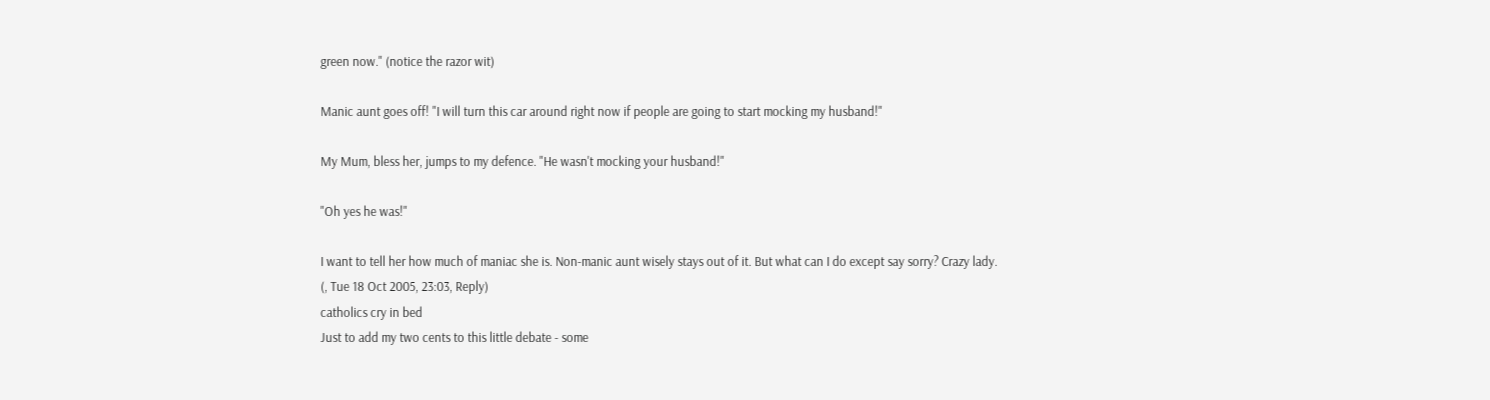green now." (notice the razor wit)

Manic aunt goes off! "I will turn this car around right now if people are going to start mocking my husband!"

My Mum, bless her, jumps to my defence. "He wasn't mocking your husband!"

"Oh yes he was!"

I want to tell her how much of maniac she is. Non-manic aunt wisely stays out of it. But what can I do except say sorry? Crazy lady.
(, Tue 18 Oct 2005, 23:03, Reply)
catholics cry in bed
Just to add my two cents to this little debate - some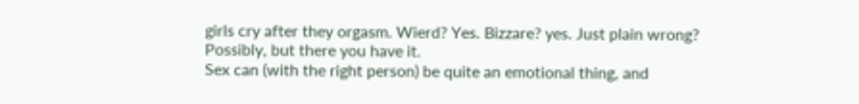girls cry after they orgasm. Wierd? Yes. Bizzare? yes. Just plain wrong? Possibly, but there you have it.
Sex can (with the right person) be quite an emotional thing, and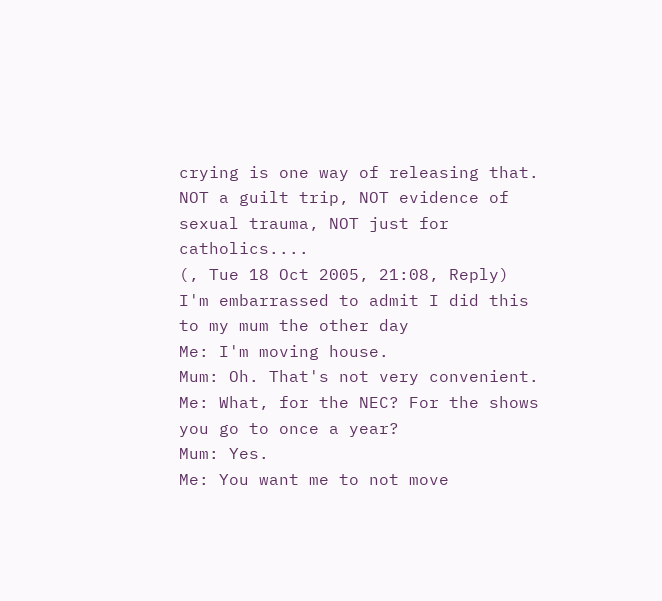crying is one way of releasing that. NOT a guilt trip, NOT evidence of sexual trauma, NOT just for catholics....
(, Tue 18 Oct 2005, 21:08, Reply)
I'm embarrassed to admit I did this to my mum the other day
Me: I'm moving house.
Mum: Oh. That's not very convenient.
Me: What, for the NEC? For the shows you go to once a year?
Mum: Yes.
Me: You want me to not move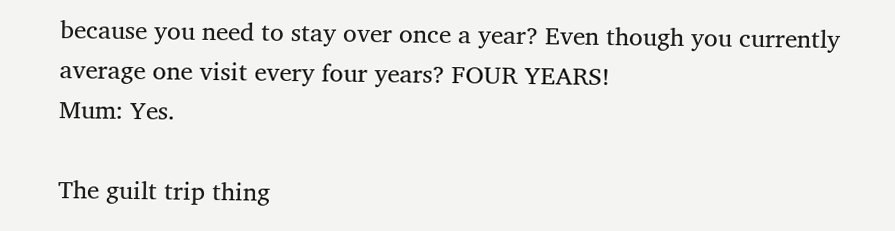because you need to stay over once a year? Even though you currently average one visit every four years? FOUR YEARS!
Mum: Yes.

The guilt trip thing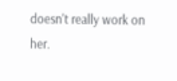doesn't really work on her.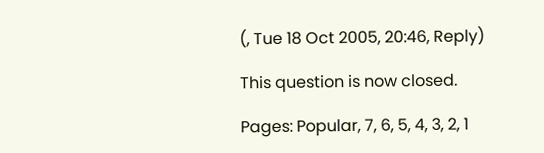(, Tue 18 Oct 2005, 20:46, Reply)

This question is now closed.

Pages: Popular, 7, 6, 5, 4, 3, 2, 1